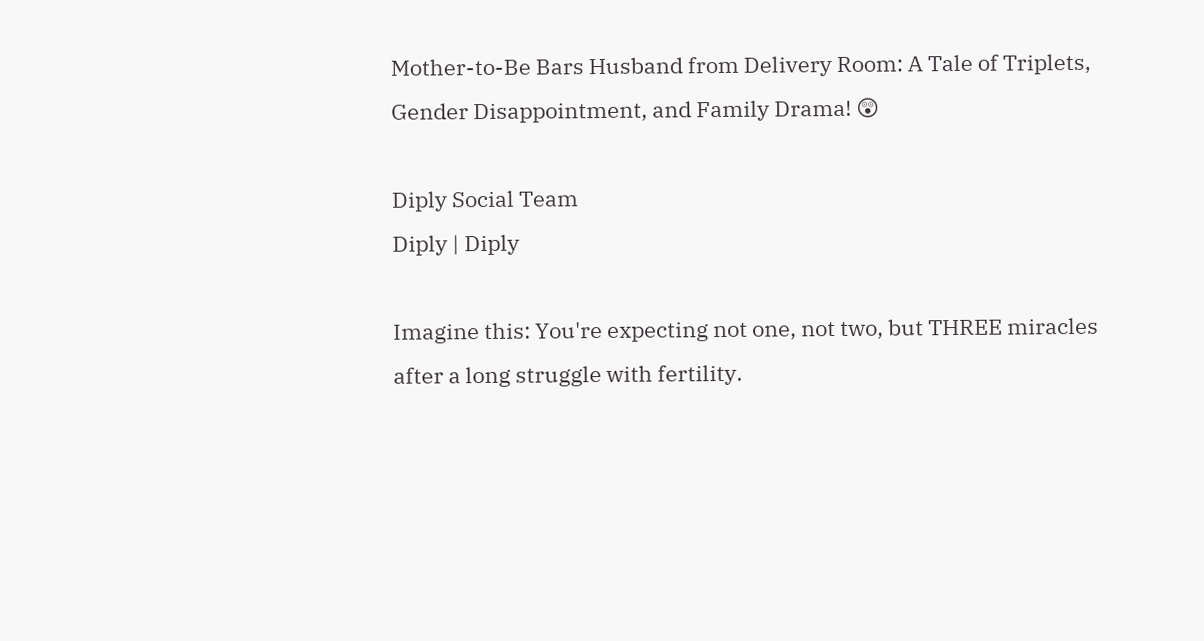Mother-to-Be Bars Husband from Delivery Room: A Tale of Triplets, Gender Disappointment, and Family Drama! 😲

Diply Social Team
Diply | Diply

Imagine this: You're expecting not one, not two, but THREE miracles after a long struggle with fertility.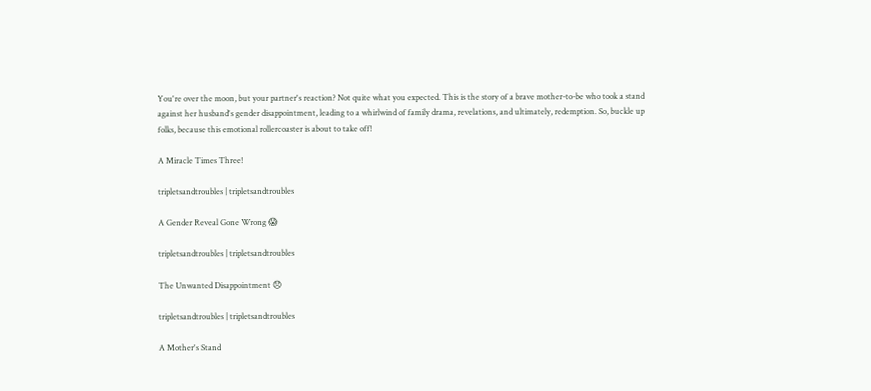You're over the moon, but your partner's reaction? Not quite what you expected. This is the story of a brave mother-to-be who took a stand against her husband's gender disappointment, leading to a whirlwind of family drama, revelations, and ultimately, redemption. So, buckle up folks, because this emotional rollercoaster is about to take off!

A Miracle Times Three!

tripletsandtroubles | tripletsandtroubles

A Gender Reveal Gone Wrong 😱

tripletsandtroubles | tripletsandtroubles

The Unwanted Disappointment 😞

tripletsandtroubles | tripletsandtroubles

A Mother's Stand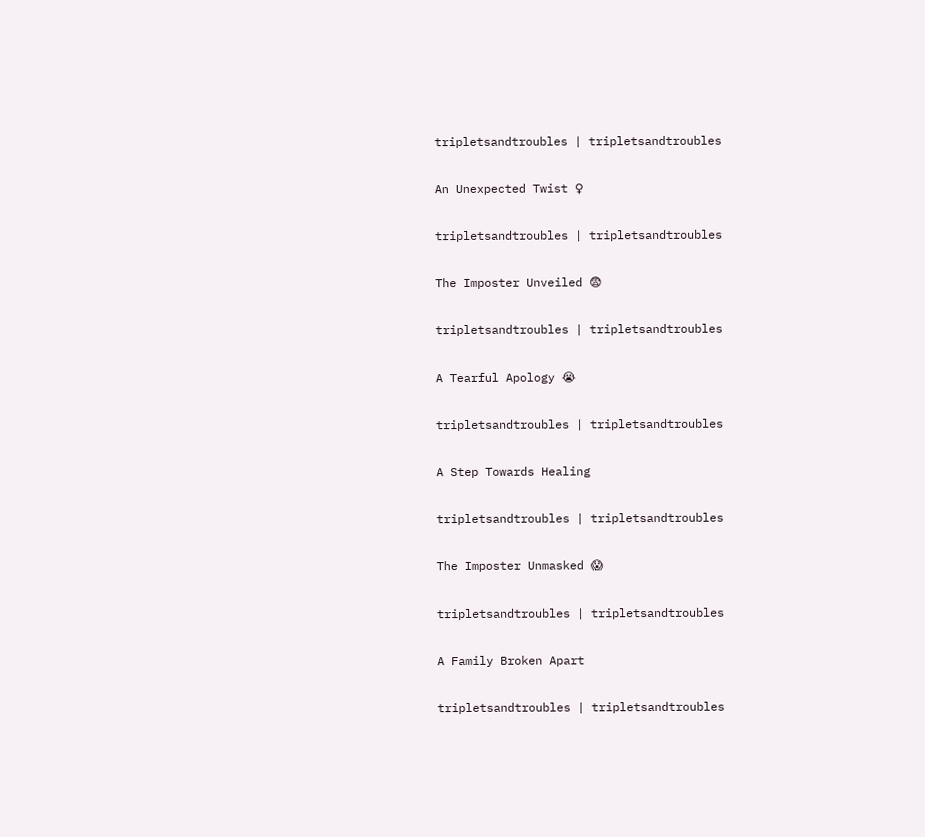tripletsandtroubles | tripletsandtroubles

An Unexpected Twist ♀

tripletsandtroubles | tripletsandtroubles

The Imposter Unveiled 😨

tripletsandtroubles | tripletsandtroubles

A Tearful Apology 😭

tripletsandtroubles | tripletsandtroubles

A Step Towards Healing

tripletsandtroubles | tripletsandtroubles

The Imposter Unmasked 😱

tripletsandtroubles | tripletsandtroubles

A Family Broken Apart

tripletsandtroubles | tripletsandtroubles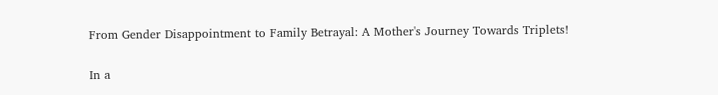From Gender Disappointment to Family Betrayal: A Mother's Journey Towards Triplets!

In a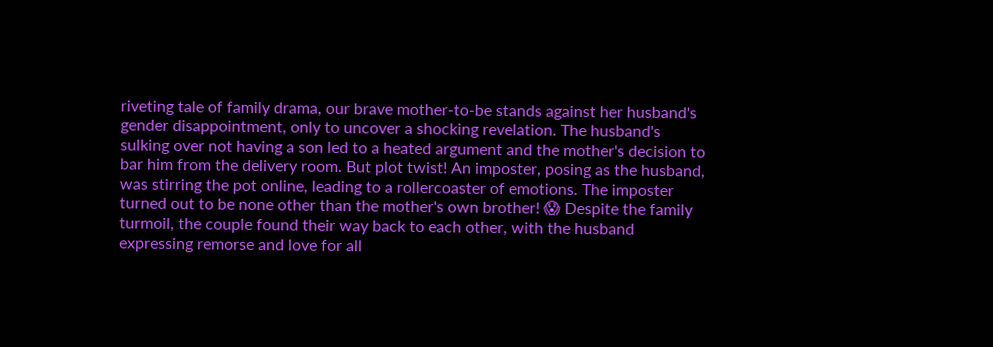riveting tale of family drama, our brave mother-to-be stands against her husband's gender disappointment, only to uncover a shocking revelation. The husband's sulking over not having a son led to a heated argument and the mother's decision to bar him from the delivery room. But plot twist! An imposter, posing as the husband, was stirring the pot online, leading to a rollercoaster of emotions. The imposter turned out to be none other than the mother's own brother! 😱 Despite the family turmoil, the couple found their way back to each other, with the husband expressing remorse and love for all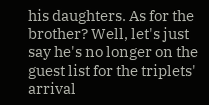his daughters. As for the brother? Well, let's just say he's no longer on the guest list for the triplets' arrival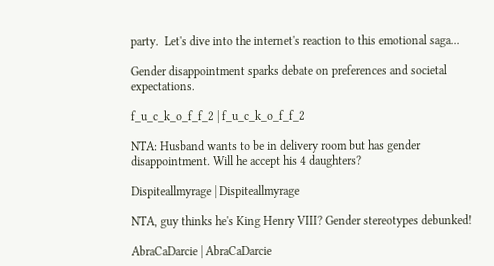party.  Let's dive into the internet's reaction to this emotional saga...

Gender disappointment sparks debate on preferences and societal expectations.

f_u_c_k_o_f_f_2 | f_u_c_k_o_f_f_2

NTA: Husband wants to be in delivery room but has gender disappointment. Will he accept his 4 daughters?

Dispiteallmyrage | Dispiteallmyrage

NTA, guy thinks he's King Henry VIII? Gender stereotypes debunked!

AbraCaDarcie | AbraCaDarcie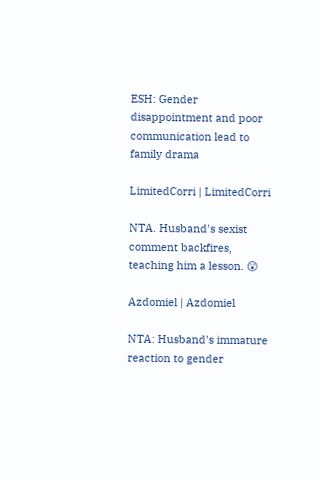ESH: Gender disappointment and poor communication lead to family drama

LimitedCorri | LimitedCorri

NTA. Husband's sexist comment backfires, teaching him a lesson. 😲

Azdomiel | Azdomiel

NTA: Husband's immature reaction to gender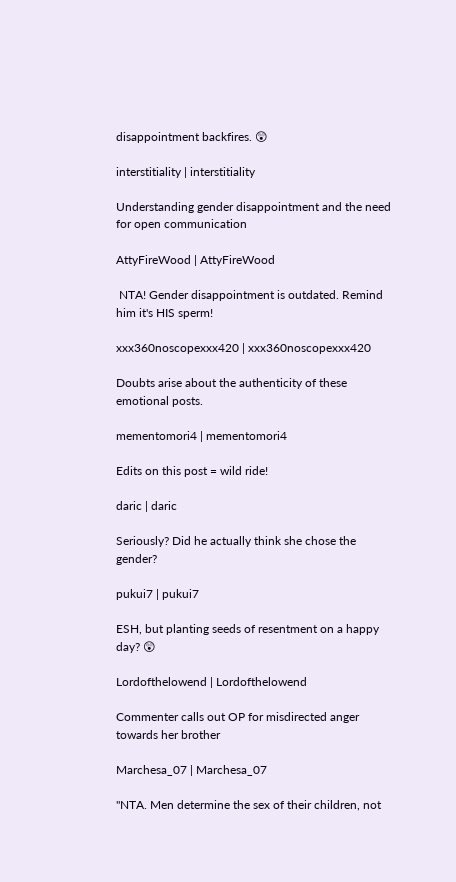disappointment backfires. 😲

interstitiality | interstitiality

Understanding gender disappointment and the need for open communication

AttyFireWood | AttyFireWood

 NTA! Gender disappointment is outdated. Remind him it's HIS sperm!

xxx360noscopexxx420 | xxx360noscopexxx420

Doubts arise about the authenticity of these emotional posts.

mementomori4 | mementomori4

Edits on this post = wild ride!

daric | daric

Seriously? Did he actually think she chose the gender?

pukui7 | pukui7

ESH, but planting seeds of resentment on a happy day? 😲

Lordofthelowend | Lordofthelowend

Commenter calls out OP for misdirected anger towards her brother

Marchesa_07 | Marchesa_07

"NTA. Men determine the sex of their children, not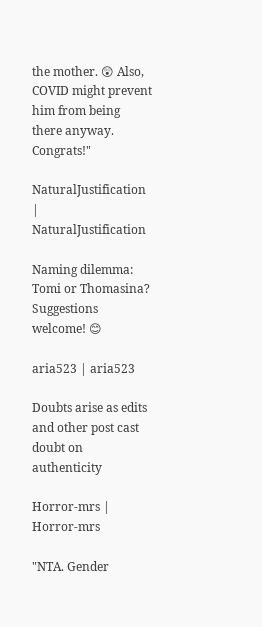the mother. 😲 Also, COVID might prevent him from being there anyway. Congrats!"

NaturalJustification | NaturalJustification

Naming dilemma: Tomi or Thomasina? Suggestions welcome! 😊

aria523 | aria523

Doubts arise as edits and other post cast doubt on authenticity

Horror-mrs | Horror-mrs

"NTA. Gender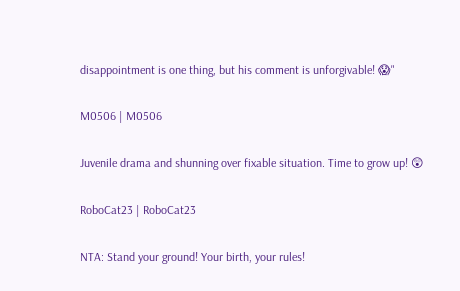disappointment is one thing, but his comment is unforgivable! 😱"

M0506 | M0506

Juvenile drama and shunning over fixable situation. Time to grow up! 😲

RoboCat23 | RoboCat23

NTA: Stand your ground! Your birth, your rules!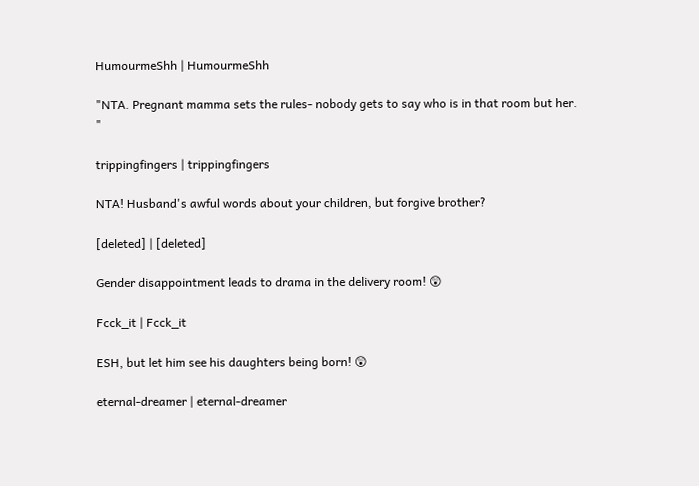HumourmeShh | HumourmeShh

"NTA. Pregnant mamma sets the rules- nobody gets to say who is in that room but her. "

trippingfingers | trippingfingers

NTA! Husband's awful words about your children, but forgive brother?

[deleted] | [deleted]

Gender disappointment leads to drama in the delivery room! 😲

Fcck_it | Fcck_it

ESH, but let him see his daughters being born! 😲

eternal-dreamer | eternal-dreamer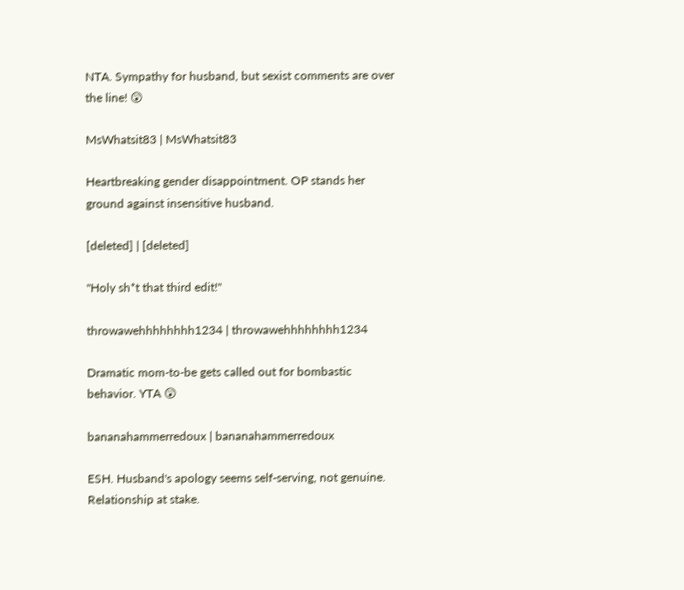NTA. Sympathy for husband, but sexist comments are over the line! 😲

MsWhatsit83 | MsWhatsit83

Heartbreaking gender disappointment. OP stands her ground against insensitive husband.

[deleted] | [deleted]

"Holy sh*t that third edit!"

throwawehhhhhhhh1234 | throwawehhhhhhhh1234

Dramatic mom-to-be gets called out for bombastic behavior. YTA 😲

bananahammerredoux | bananahammerredoux

ESH. Husband's apology seems self-serving, not genuine. Relationship at stake.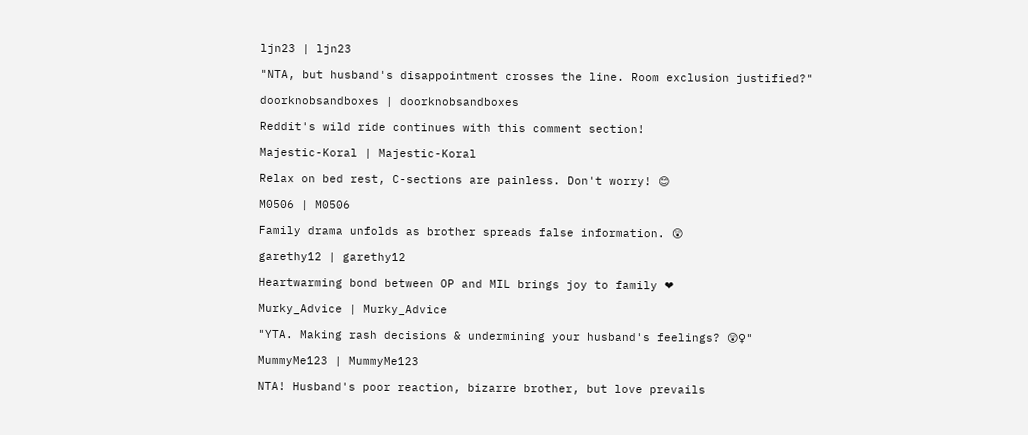ljn23 | ljn23

"NTA, but husband's disappointment crosses the line. Room exclusion justified?"

doorknobsandboxes | doorknobsandboxes

Reddit's wild ride continues with this comment section!

Majestic-Koral | Majestic-Koral

Relax on bed rest, C-sections are painless. Don't worry! 😊

M0506 | M0506

Family drama unfolds as brother spreads false information. 😲

garethy12 | garethy12

Heartwarming bond between OP and MIL brings joy to family ❤

Murky_Advice | Murky_Advice

"YTA. Making rash decisions & undermining your husband's feelings? 😲♀"

MummyMe123 | MummyMe123

NTA! Husband's poor reaction, bizarre brother, but love prevails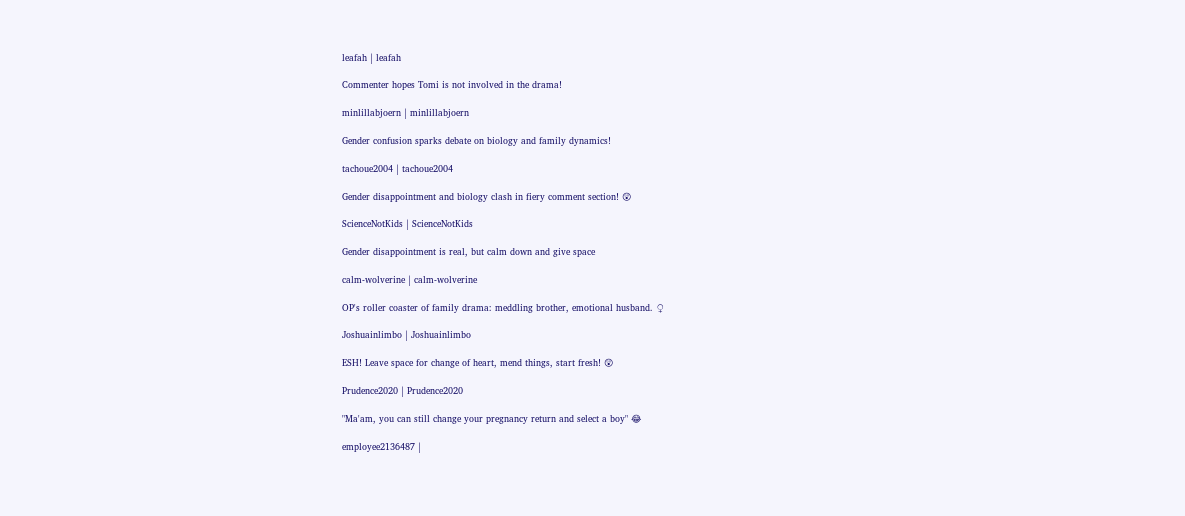leafah | leafah

Commenter hopes Tomi is not involved in the drama!

minlillabjoern | minlillabjoern

Gender confusion sparks debate on biology and family dynamics!

tachoue2004 | tachoue2004

Gender disappointment and biology clash in fiery comment section! 😲

ScienceNotKids | ScienceNotKids

Gender disappointment is real, but calm down and give space

calm-wolverine | calm-wolverine

OP's roller coaster of family drama: meddling brother, emotional husband. ♀

Joshuainlimbo | Joshuainlimbo

ESH! Leave space for change of heart, mend things, start fresh! 😲

Prudence2020 | Prudence2020

"Ma'am, you can still change your pregnancy return and select a boy" 😂

employee2136487 |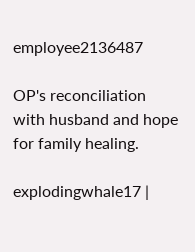employee2136487

OP's reconciliation with husband and hope for family healing.

explodingwhale17 |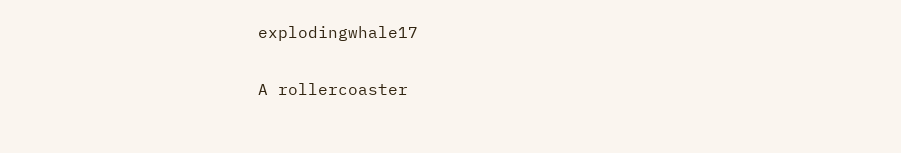explodingwhale17

A rollercoaster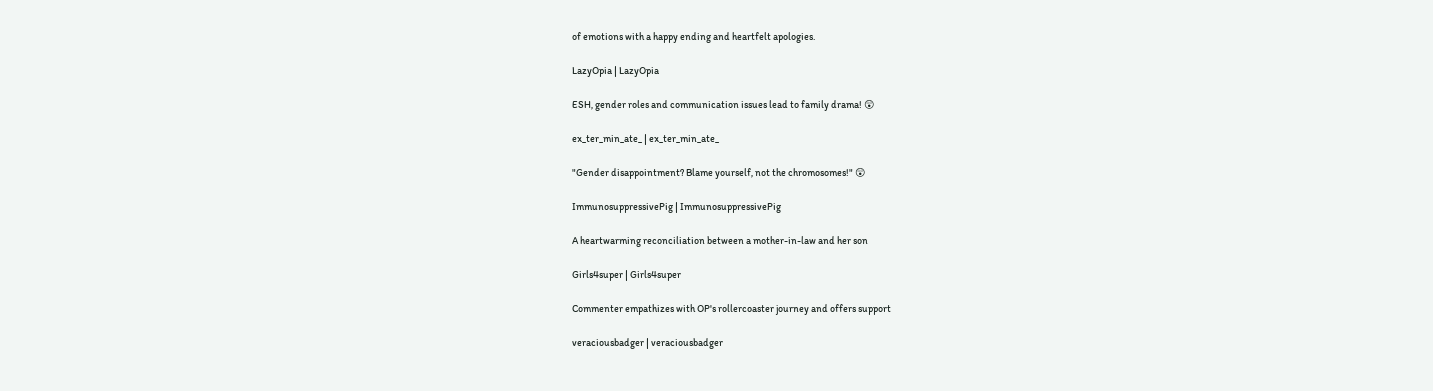of emotions with a happy ending and heartfelt apologies.

LazyOpia | LazyOpia

ESH, gender roles and communication issues lead to family drama! 😲

ex_ter_min_ate_ | ex_ter_min_ate_

"Gender disappointment? Blame yourself, not the chromosomes!" 😲

ImmunosuppressivePig | ImmunosuppressivePig

A heartwarming reconciliation between a mother-in-law and her son

Girls4super | Girls4super

Commenter empathizes with OP's rollercoaster journey and offers support

veraciousbadger | veraciousbadger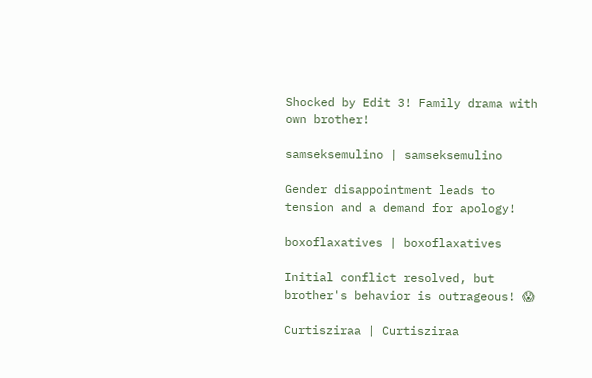Shocked by Edit 3! Family drama with own brother!

samseksemulino | samseksemulino

Gender disappointment leads to tension and a demand for apology!

boxoflaxatives | boxoflaxatives

Initial conflict resolved, but brother's behavior is outrageous! 😱

Curtisziraa | Curtisziraa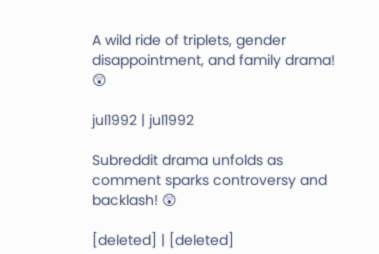A wild ride of triplets, gender disappointment, and family drama! 😲

jul1992 | jul1992

Subreddit drama unfolds as comment sparks controversy and backlash! 😲

[deleted] | [deleted]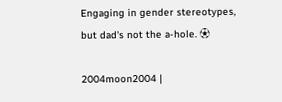Engaging in gender stereotypes, but dad's not the a-hole. ⚽

2004moon2004 |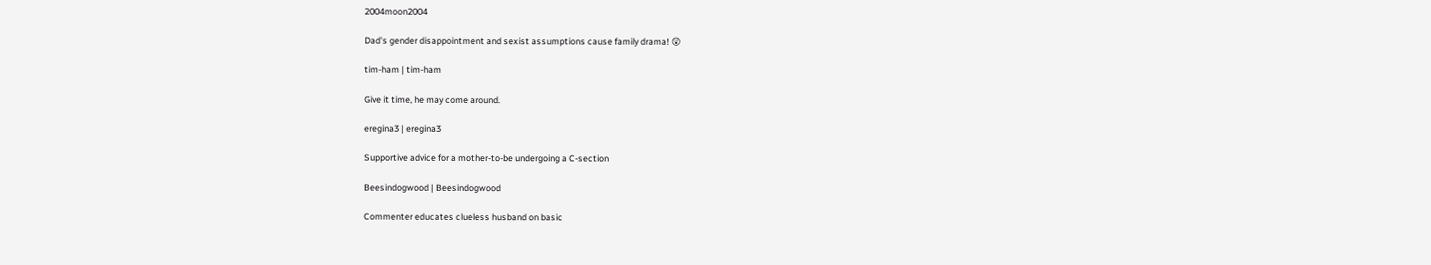2004moon2004

Dad's gender disappointment and sexist assumptions cause family drama! 😲

tim-ham | tim-ham

Give it time, he may come around.

eregina3 | eregina3

Supportive advice for a mother-to-be undergoing a C-section

Beesindogwood | Beesindogwood

Commenter educates clueless husband on basic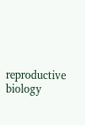reproductive biology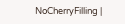NoCherryFilling |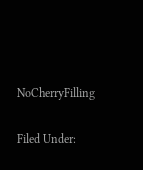NoCherryFilling

Filed Under: